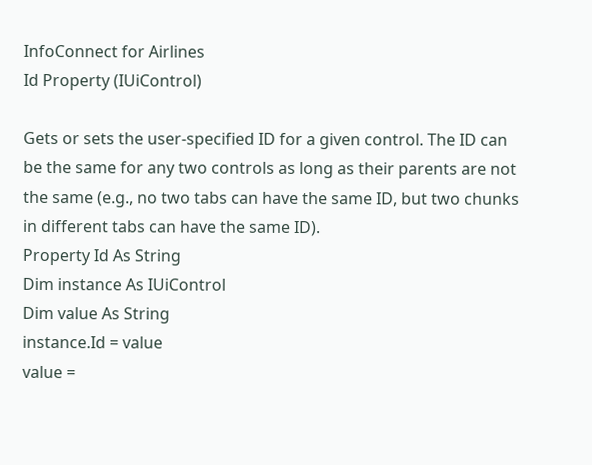InfoConnect for Airlines
Id Property (IUiControl)

Gets or sets the user-specified ID for a given control. The ID can be the same for any two controls as long as their parents are not the same (e.g., no two tabs can have the same ID, but two chunks in different tabs can have the same ID).
Property Id As String
Dim instance As IUiControl
Dim value As String
instance.Id = value
value =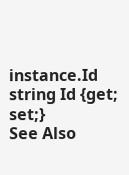instance.Id
string Id {get; set;}
See Also